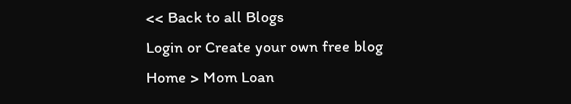<< Back to all Blogs
Login or Create your own free blog
Home > Mom Loan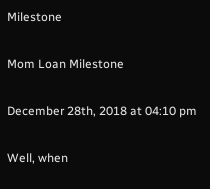Milestone

Mom Loan Milestone

December 28th, 2018 at 04:10 pm

Well, when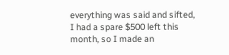everything was said and sifted, I had a spare $500 left this month, so I made an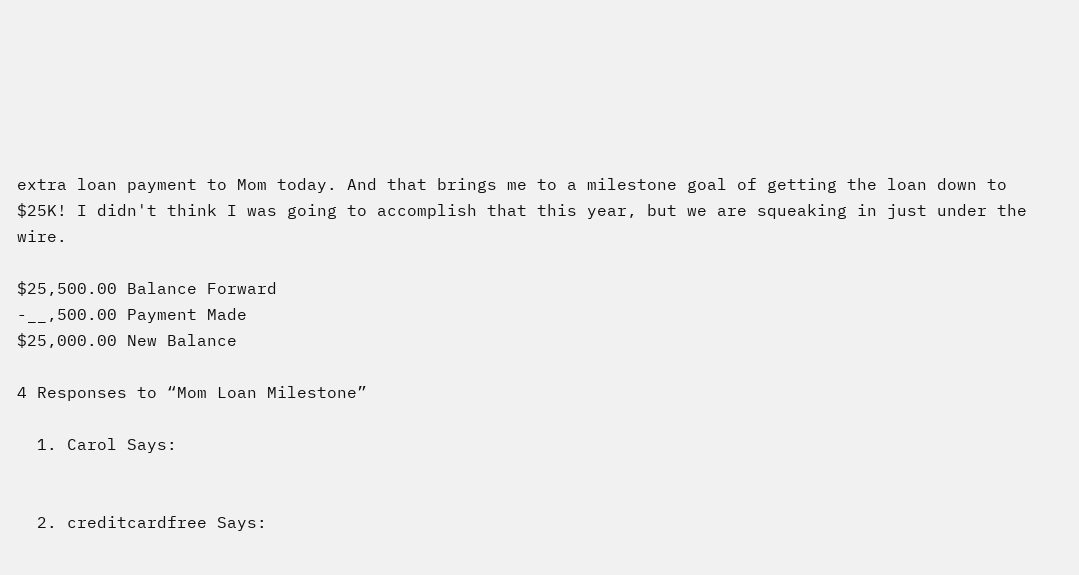extra loan payment to Mom today. And that brings me to a milestone goal of getting the loan down to $25K! I didn't think I was going to accomplish that this year, but we are squeaking in just under the wire.

$25,500.00 Balance Forward
-__,500.00 Payment Made
$25,000.00 New Balance

4 Responses to “Mom Loan Milestone”

  1. Carol Says:


  2. creditcardfree Says: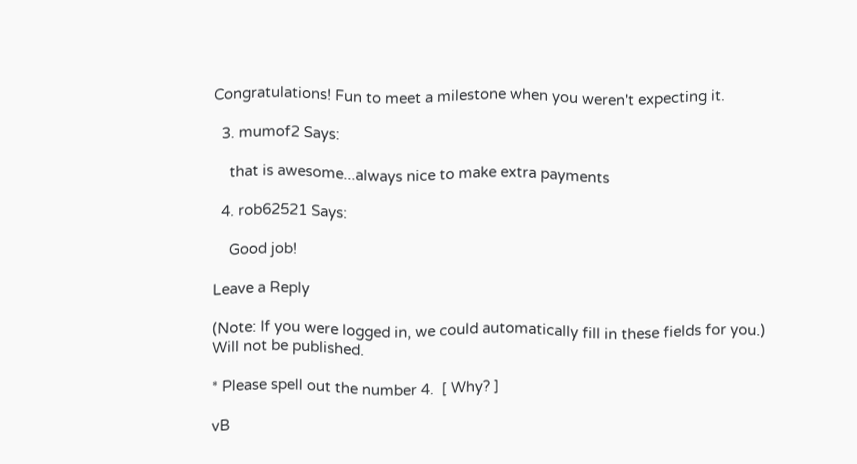Congratulations! Fun to meet a milestone when you weren't expecting it.

  3. mumof2 Says:

    that is awesome...always nice to make extra payments

  4. rob62521 Says:

    Good job!

Leave a Reply

(Note: If you were logged in, we could automatically fill in these fields for you.)
Will not be published.

* Please spell out the number 4.  [ Why? ]

vB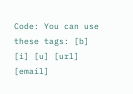Code: You can use these tags: [b] [i] [u] [url] [email]